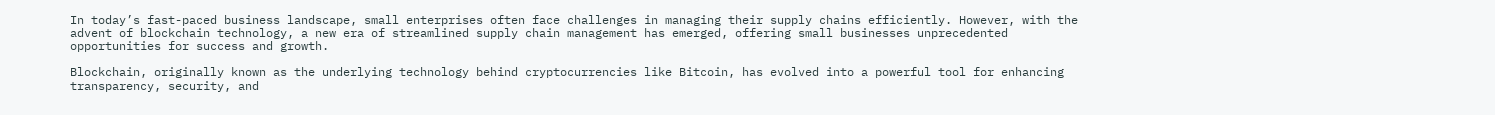In today’s fast-paced business landscape, small enterprises often face challenges in managing their supply chains efficiently. However, with the advent of blockchain technology, a new era of streamlined supply chain management has emerged, offering small businesses unprecedented opportunities for success and growth.

Blockchain, originally known as the underlying technology behind cryptocurrencies like Bitcoin, has evolved into a powerful tool for enhancing transparency, security, and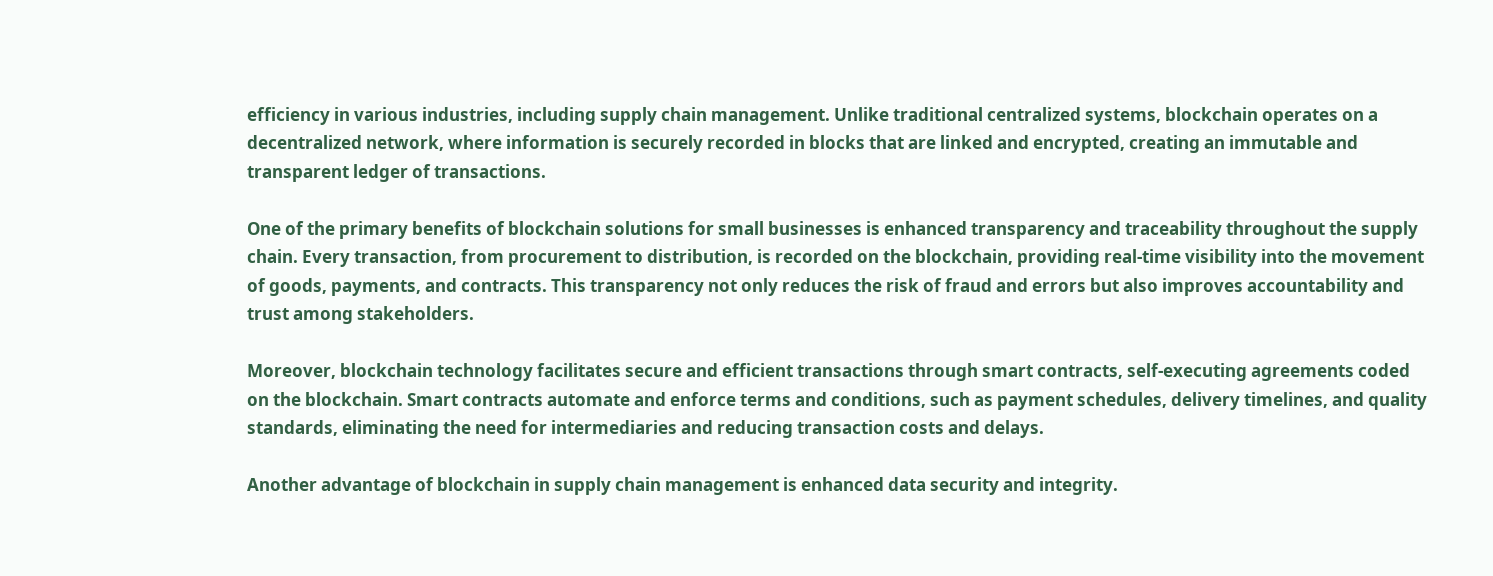efficiency in various industries, including supply chain management. Unlike traditional centralized systems, blockchain operates on a decentralized network, where information is securely recorded in blocks that are linked and encrypted, creating an immutable and transparent ledger of transactions.

One of the primary benefits of blockchain solutions for small businesses is enhanced transparency and traceability throughout the supply chain. Every transaction, from procurement to distribution, is recorded on the blockchain, providing real-time visibility into the movement of goods, payments, and contracts. This transparency not only reduces the risk of fraud and errors but also improves accountability and trust among stakeholders.

Moreover, blockchain technology facilitates secure and efficient transactions through smart contracts, self-executing agreements coded on the blockchain. Smart contracts automate and enforce terms and conditions, such as payment schedules, delivery timelines, and quality standards, eliminating the need for intermediaries and reducing transaction costs and delays.

Another advantage of blockchain in supply chain management is enhanced data security and integrity.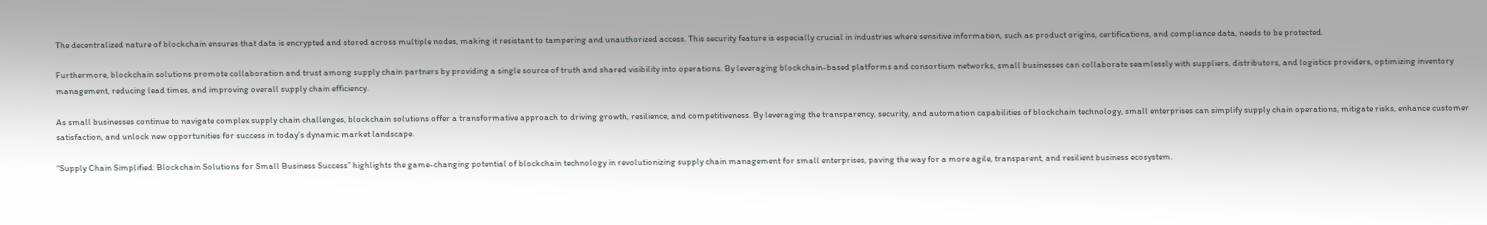The decentralized nature of blockchain ensures that data is encrypted and stored across multiple nodes, making it resistant to tampering and unauthorized access. This security feature is especially crucial in industries where sensitive information, such as product origins, certifications, and compliance data, needs to be protected.

Furthermore, blockchain solutions promote collaboration and trust among supply chain partners by providing a single source of truth and shared visibility into operations. By leveraging blockchain-based platforms and consortium networks, small businesses can collaborate seamlessly with suppliers, distributors, and logistics providers, optimizing inventory management, reducing lead times, and improving overall supply chain efficiency.

As small businesses continue to navigate complex supply chain challenges, blockchain solutions offer a transformative approach to driving growth, resilience, and competitiveness. By leveraging the transparency, security, and automation capabilities of blockchain technology, small enterprises can simplify supply chain operations, mitigate risks, enhance customer satisfaction, and unlock new opportunities for success in today’s dynamic market landscape.

“Supply Chain Simplified: Blockchain Solutions for Small Business Success” highlights the game-changing potential of blockchain technology in revolutionizing supply chain management for small enterprises, paving the way for a more agile, transparent, and resilient business ecosystem.